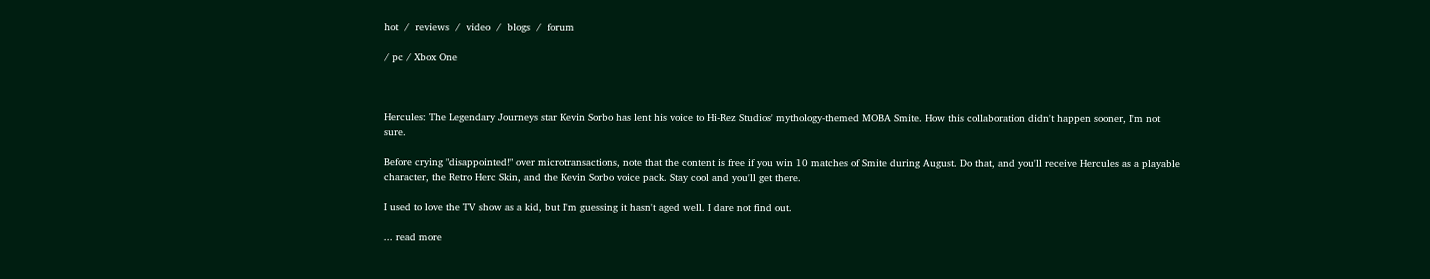hot  /  reviews  /  video  /  blogs  /  forum

/ pc / Xbox One



Hercules: The Legendary Journeys star Kevin Sorbo has lent his voice to Hi-Rez Studios' mythology-themed MOBA Smite. How this collaboration didn't happen sooner, I'm not sure.

Before crying "disappointed!" over microtransactions, note that the content is free if you win 10 matches of Smite during August. Do that, and you'll receive Hercules as a playable character, the Retro Herc Skin, and the Kevin Sorbo voice pack. Stay cool and you'll get there.

I used to love the TV show as a kid, but I'm guessing it hasn't aged well. I dare not find out.

... read more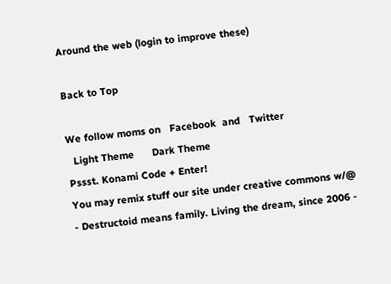Around the web (login to improve these)

Back to Top

We follow moms on   Facebook  and   Twitter
  Light Theme      Dark Theme
Pssst. Konami Code + Enter!
You may remix stuff our site under creative commons w/@
- Destructoid means family. Living the dream, since 2006 -